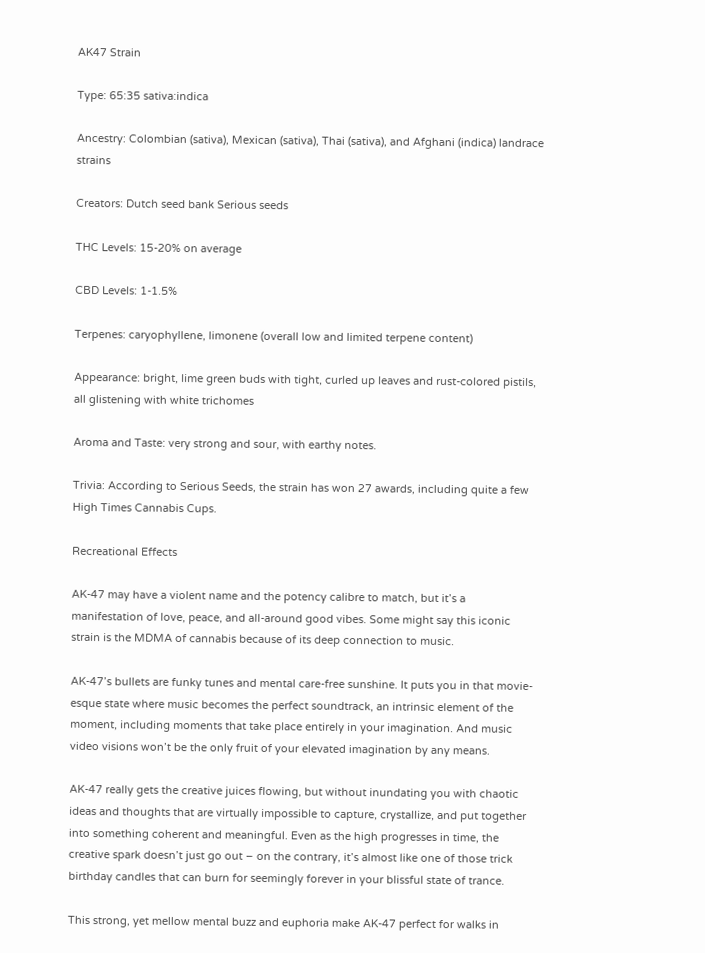AK47 Strain

Type: 65:35 sativa:indica

Ancestry: Colombian (sativa), Mexican (sativa), Thai (sativa), and Afghani (indica) landrace strains

Creators: Dutch seed bank Serious seeds

THC Levels: 15-20% on average

CBD Levels: 1-1.5%

Terpenes: caryophyllene, limonene (overall low and limited terpene content)

Appearance: bright, lime green buds with tight, curled up leaves and rust-colored pistils, all glistening with white trichomes

Aroma and Taste: very strong and sour, with earthy notes.

Trivia: According to Serious Seeds, the strain has won 27 awards, including quite a few High Times Cannabis Cups.

Recreational Effects

AK-47 may have a violent name and the potency calibre to match, but it’s a manifestation of love, peace, and all-around good vibes. Some might say this iconic strain is the MDMA of cannabis because of its deep connection to music.

AK-47’s bullets are funky tunes and mental care-free sunshine. It puts you in that movie-esque state where music becomes the perfect soundtrack, an intrinsic element of the moment, including moments that take place entirely in your imagination. And music video visions won’t be the only fruit of your elevated imagination by any means.

AK-47 really gets the creative juices flowing, but without inundating you with chaotic ideas and thoughts that are virtually impossible to capture, crystallize, and put together into something coherent and meaningful. Even as the high progresses in time, the creative spark doesn’t just go out – on the contrary, it’s almost like one of those trick birthday candles that can burn for seemingly forever in your blissful state of trance.

This strong, yet mellow mental buzz and euphoria make AK-47 perfect for walks in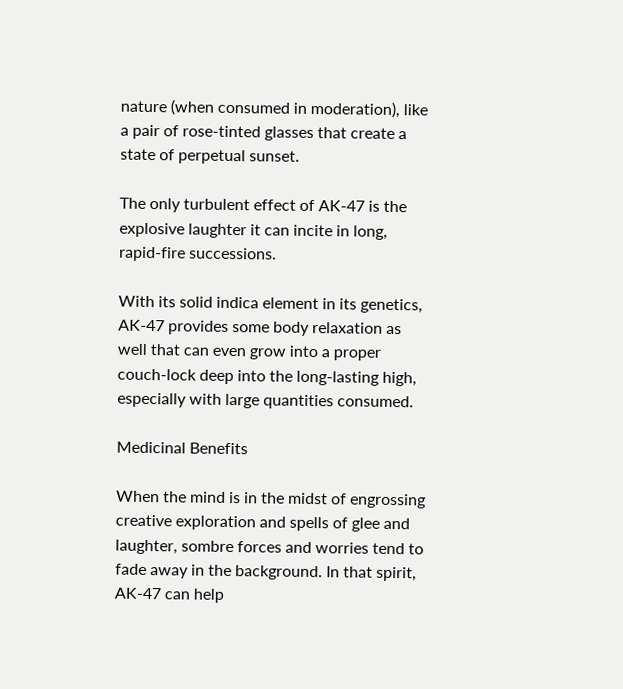nature (when consumed in moderation), like a pair of rose-tinted glasses that create a state of perpetual sunset.

The only turbulent effect of AK-47 is the explosive laughter it can incite in long, rapid-fire successions.

With its solid indica element in its genetics, AK-47 provides some body relaxation as well that can even grow into a proper couch-lock deep into the long-lasting high, especially with large quantities consumed.

Medicinal Benefits

When the mind is in the midst of engrossing creative exploration and spells of glee and laughter, sombre forces and worries tend to fade away in the background. In that spirit, AK-47 can help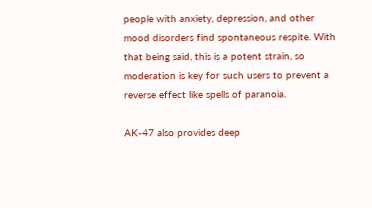people with anxiety, depression, and other mood disorders find spontaneous respite. With that being said, this is a potent strain, so moderation is key for such users to prevent a reverse effect like spells of paranoia.

AK-47 also provides deep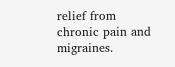relief from chronic pain and migraines.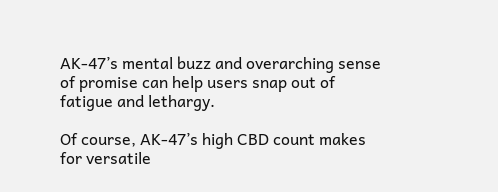AK-47’s mental buzz and overarching sense of promise can help users snap out of fatigue and lethargy.

Of course, AK-47’s high CBD count makes for versatile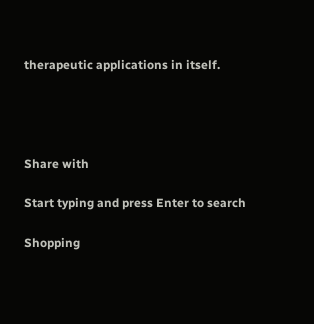therapeutic applications in itself.




Share with

Start typing and press Enter to search

Shopping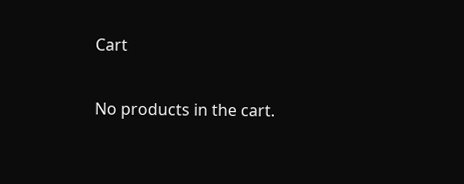Cart

No products in the cart.